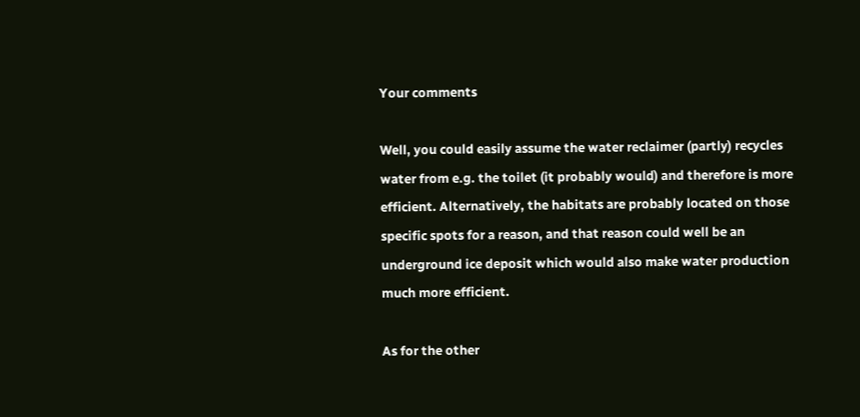Your comments

Well, you could easily assume the water reclaimer (partly) recycles water from e.g. the toilet (it probably would) and therefore is more efficient. Alternatively, the habitats are probably located on those specific spots for a reason, and that reason could well be an underground ice deposit which would also make water production much more efficient.

As for the other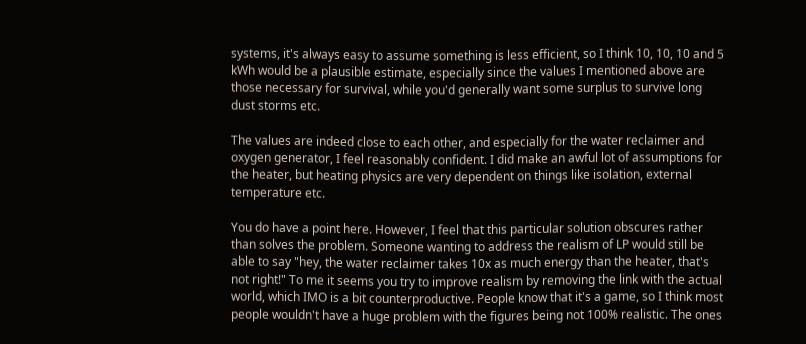systems, it's always easy to assume something is less efficient, so I think 10, 10, 10 and 5 kWh would be a plausible estimate, especially since the values I mentioned above are those necessary for survival, while you'd generally want some surplus to survive long dust storms etc.

The values are indeed close to each other, and especially for the water reclaimer and oxygen generator, I feel reasonably confident. I did make an awful lot of assumptions for the heater, but heating physics are very dependent on things like isolation, external temperature etc.

You do have a point here. However, I feel that this particular solution obscures rather than solves the problem. Someone wanting to address the realism of LP would still be able to say "hey, the water reclaimer takes 10x as much energy than the heater, that's not right!" To me it seems you try to improve realism by removing the link with the actual world, which IMO is a bit counterproductive. People know that it's a game, so I think most people wouldn't have a huge problem with the figures being not 100% realistic. The ones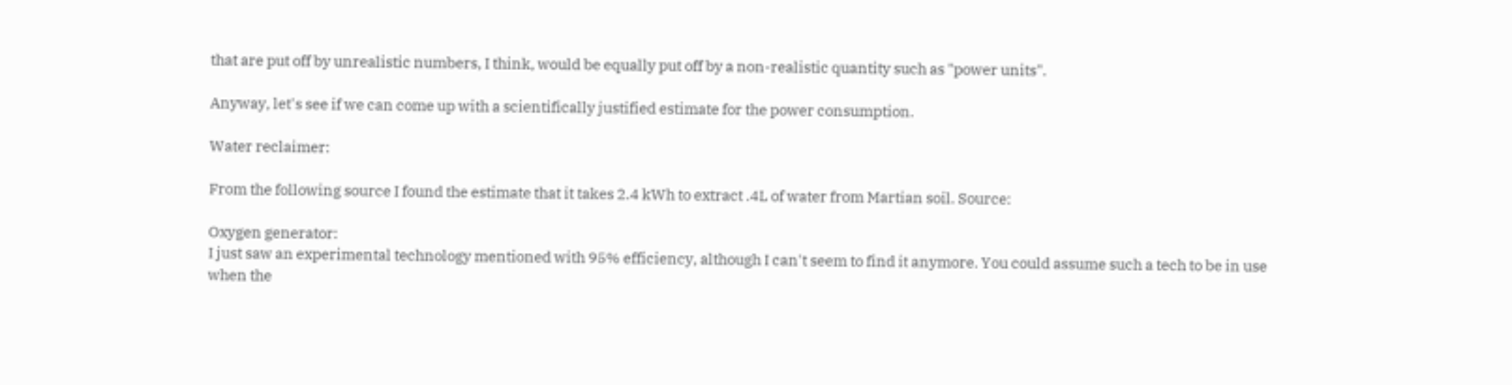that are put off by unrealistic numbers, I think, would be equally put off by a non-realistic quantity such as "power units".

Anyway, let's see if we can come up with a scientifically justified estimate for the power consumption.

Water reclaimer:

From the following source I found the estimate that it takes 2.4 kWh to extract .4L of water from Martian soil. Source:

Oxygen generator:
I just saw an experimental technology mentioned with 95% efficiency, although I can't seem to find it anymore. You could assume such a tech to be in use when the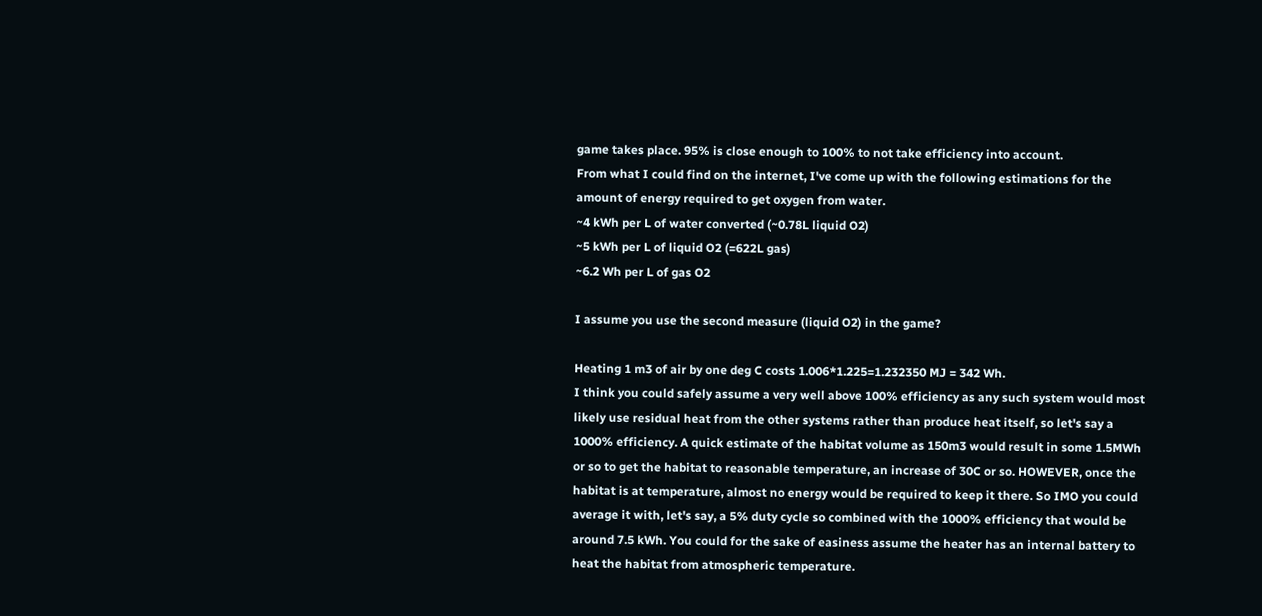game takes place. 95% is close enough to 100% to not take efficiency into account.
From what I could find on the internet, I've come up with the following estimations for the amount of energy required to get oxygen from water.
~4 kWh per L of water converted (~0.78L liquid O2)
~5 kWh per L of liquid O2 (=622L gas)
~6.2 Wh per L of gas O2

I assume you use the second measure (liquid O2) in the game?

Heating 1 m3 of air by one deg C costs 1.006*1.225=1.232350 MJ = 342 Wh.
I think you could safely assume a very well above 100% efficiency as any such system would most likely use residual heat from the other systems rather than produce heat itself, so let's say a 1000% efficiency. A quick estimate of the habitat volume as 150m3 would result in some 1.5MWh or so to get the habitat to reasonable temperature, an increase of 30C or so. HOWEVER, once the habitat is at temperature, almost no energy would be required to keep it there. So IMO you could average it with, let's say, a 5% duty cycle so combined with the 1000% efficiency that would be around 7.5 kWh. You could for the sake of easiness assume the heater has an internal battery to heat the habitat from atmospheric temperature.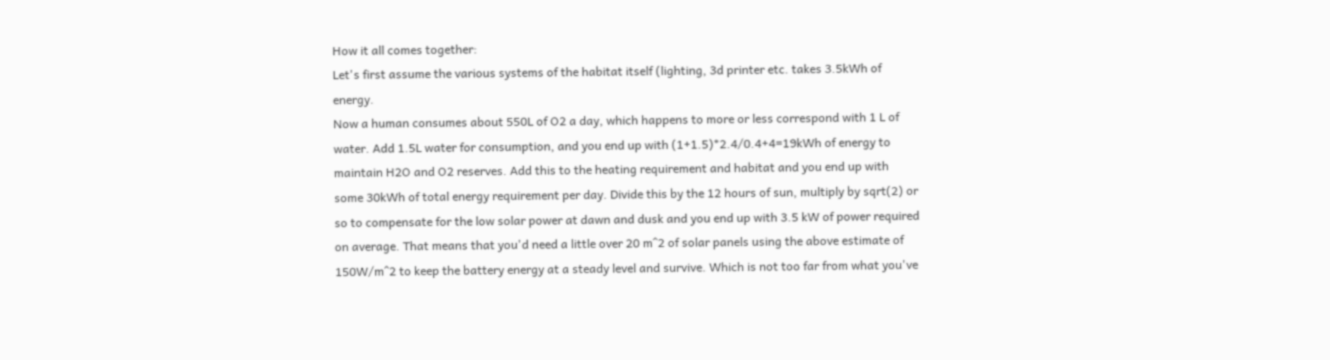How it all comes together:
Let's first assume the various systems of the habitat itself (lighting, 3d printer etc. takes 3.5kWh of energy.
Now a human consumes about 550L of O2 a day, which happens to more or less correspond with 1 L of water. Add 1.5L water for consumption, and you end up with (1+1.5)*2.4/0.4+4=19kWh of energy to maintain H2O and O2 reserves. Add this to the heating requirement and habitat and you end up with some 30kWh of total energy requirement per day. Divide this by the 12 hours of sun, multiply by sqrt(2) or so to compensate for the low solar power at dawn and dusk and you end up with 3.5 kW of power required on average. That means that you'd need a little over 20 m^2 of solar panels using the above estimate of 150W/m^2 to keep the battery energy at a steady level and survive. Which is not too far from what you've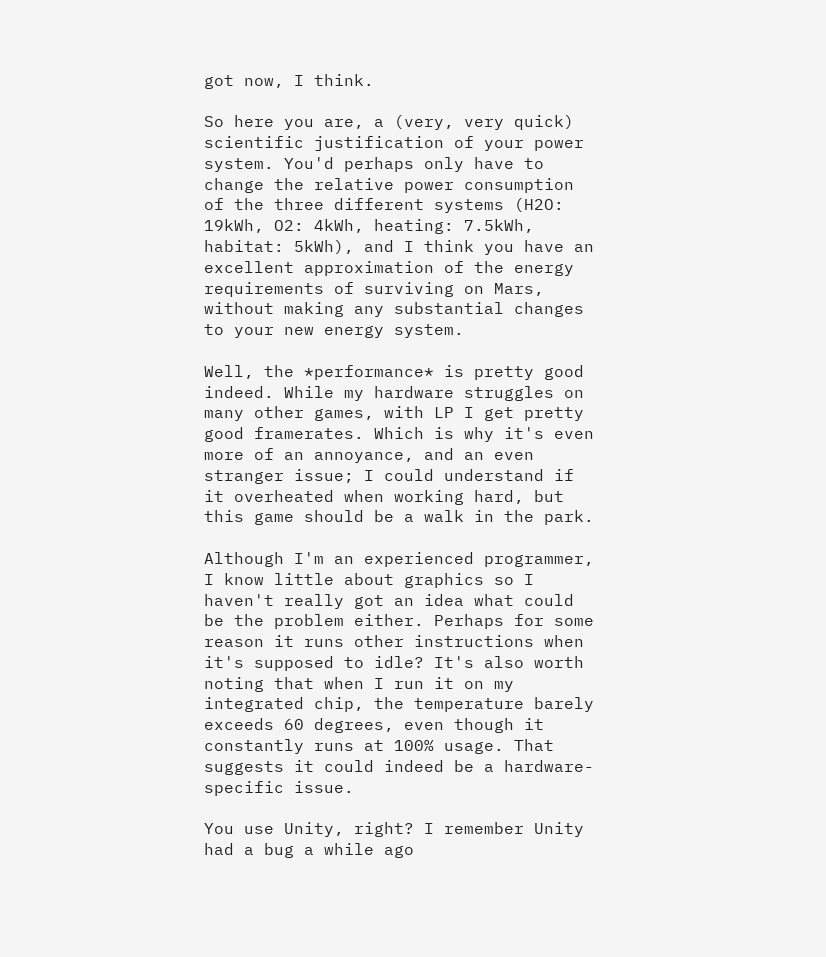got now, I think.

So here you are, a (very, very quick) scientific justification of your power system. You'd perhaps only have to change the relative power consumption of the three different systems (H2O: 19kWh, O2: 4kWh, heating: 7.5kWh, habitat: 5kWh), and I think you have an excellent approximation of the energy requirements of surviving on Mars, without making any substantial changes to your new energy system.

Well, the *performance* is pretty good indeed. While my hardware struggles on many other games, with LP I get pretty good framerates. Which is why it's even more of an annoyance, and an even stranger issue; I could understand if it overheated when working hard, but this game should be a walk in the park.

Although I'm an experienced programmer, I know little about graphics so I haven't really got an idea what could be the problem either. Perhaps for some reason it runs other instructions when it's supposed to idle? It's also worth noting that when I run it on my integrated chip, the temperature barely exceeds 60 degrees, even though it constantly runs at 100% usage. That suggests it could indeed be a hardware-specific issue.

You use Unity, right? I remember Unity had a bug a while ago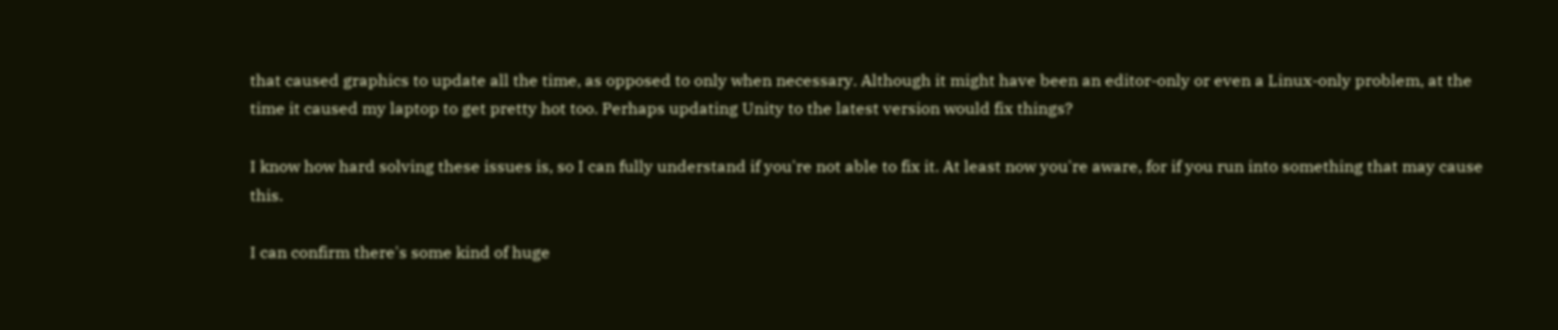that caused graphics to update all the time, as opposed to only when necessary. Although it might have been an editor-only or even a Linux-only problem, at the time it caused my laptop to get pretty hot too. Perhaps updating Unity to the latest version would fix things?

I know how hard solving these issues is, so I can fully understand if you're not able to fix it. At least now you're aware, for if you run into something that may cause this.

I can confirm there's some kind of huge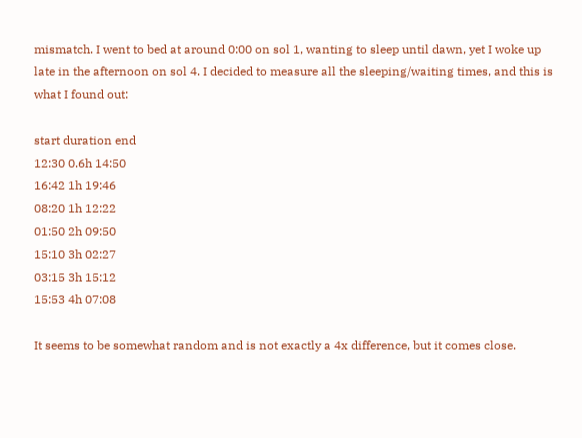mismatch. I went to bed at around 0:00 on sol 1, wanting to sleep until dawn, yet I woke up late in the afternoon on sol 4. I decided to measure all the sleeping/waiting times, and this is what I found out:

start duration end
12:30 0.6h 14:50
16:42 1h 19:46
08:20 1h 12:22
01:50 2h 09:50
15:10 3h 02:27
03:15 3h 15:12
15:53 4h 07:08

It seems to be somewhat random and is not exactly a 4x difference, but it comes close.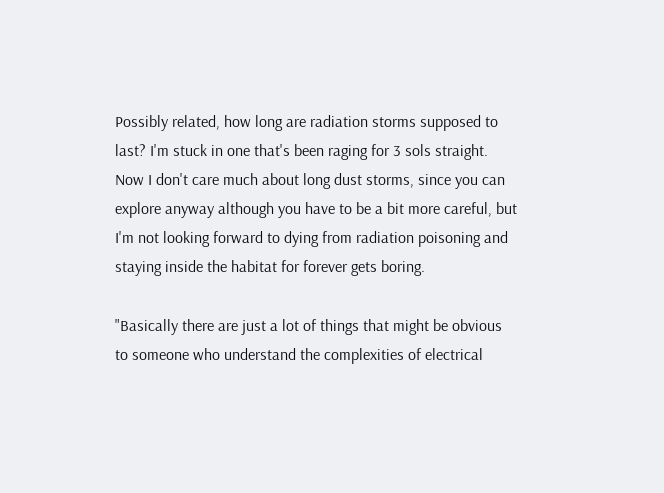Possibly related, how long are radiation storms supposed to last? I'm stuck in one that's been raging for 3 sols straight. Now I don't care much about long dust storms, since you can explore anyway although you have to be a bit more careful, but I'm not looking forward to dying from radiation poisoning and staying inside the habitat for forever gets boring.

"Basically there are just a lot of things that might be obvious to someone who understand the complexities of electrical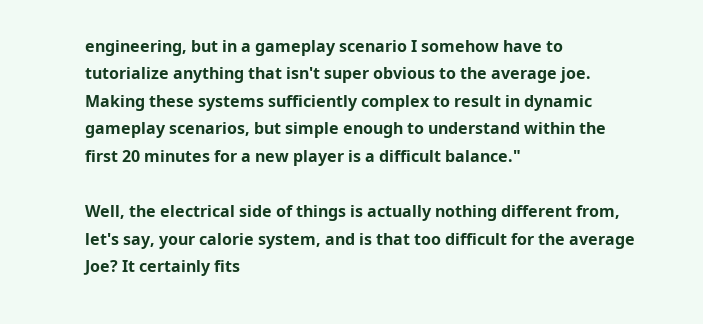engineering, but in a gameplay scenario I somehow have to tutorialize anything that isn't super obvious to the average joe. Making these systems sufficiently complex to result in dynamic gameplay scenarios, but simple enough to understand within the first 20 minutes for a new player is a difficult balance."

Well, the electrical side of things is actually nothing different from, let's say, your calorie system, and is that too difficult for the average Joe? It certainly fits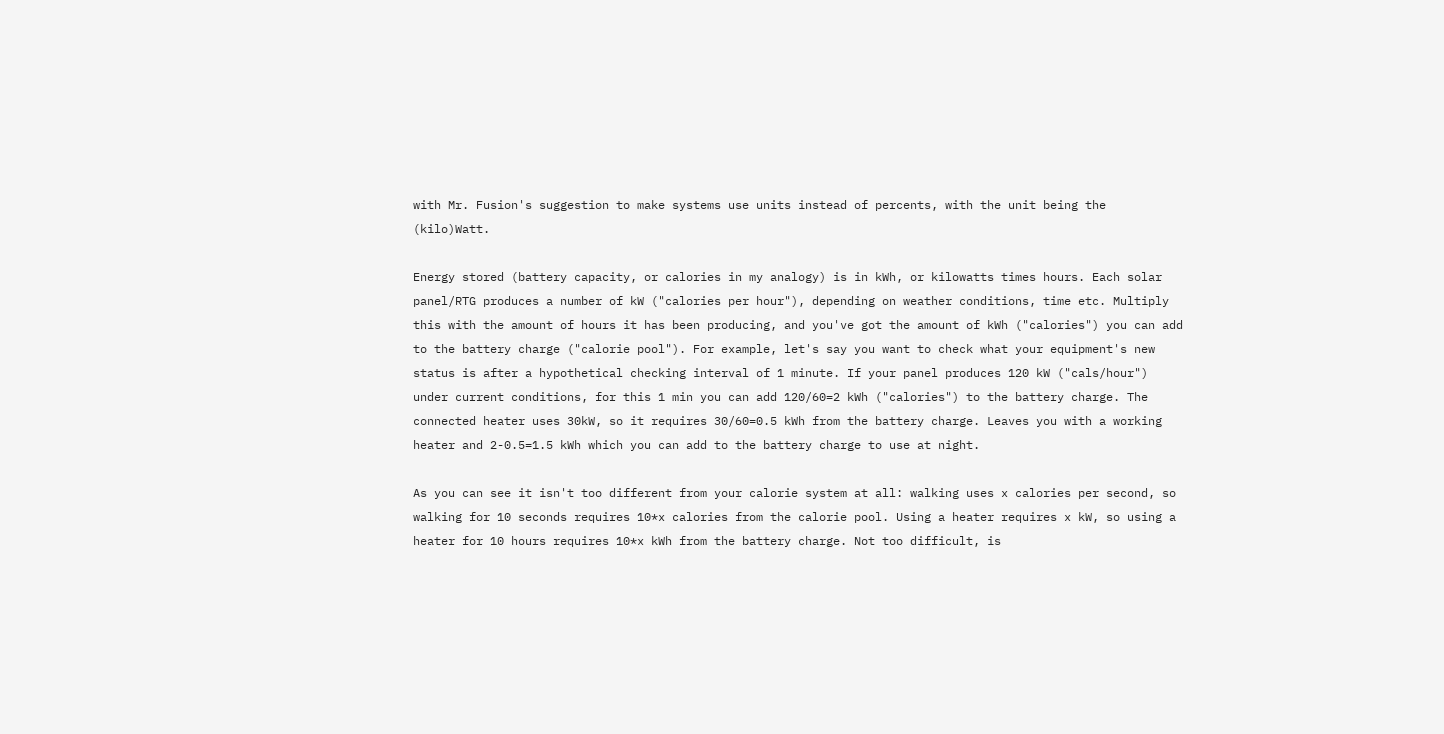with Mr. Fusion's suggestion to make systems use units instead of percents, with the unit being the (kilo)Watt.

Energy stored (battery capacity, or calories in my analogy) is in kWh, or kilowatts times hours. Each solar panel/RTG produces a number of kW ("calories per hour"), depending on weather conditions, time etc. Multiply this with the amount of hours it has been producing, and you've got the amount of kWh ("calories") you can add to the battery charge ("calorie pool"). For example, let's say you want to check what your equipment's new status is after a hypothetical checking interval of 1 minute. If your panel produces 120 kW ("cals/hour") under current conditions, for this 1 min you can add 120/60=2 kWh ("calories") to the battery charge. The connected heater uses 30kW, so it requires 30/60=0.5 kWh from the battery charge. Leaves you with a working heater and 2-0.5=1.5 kWh which you can add to the battery charge to use at night.

As you can see it isn't too different from your calorie system at all: walking uses x calories per second, so walking for 10 seconds requires 10*x calories from the calorie pool. Using a heater requires x kW, so using a heater for 10 hours requires 10*x kWh from the battery charge. Not too difficult, is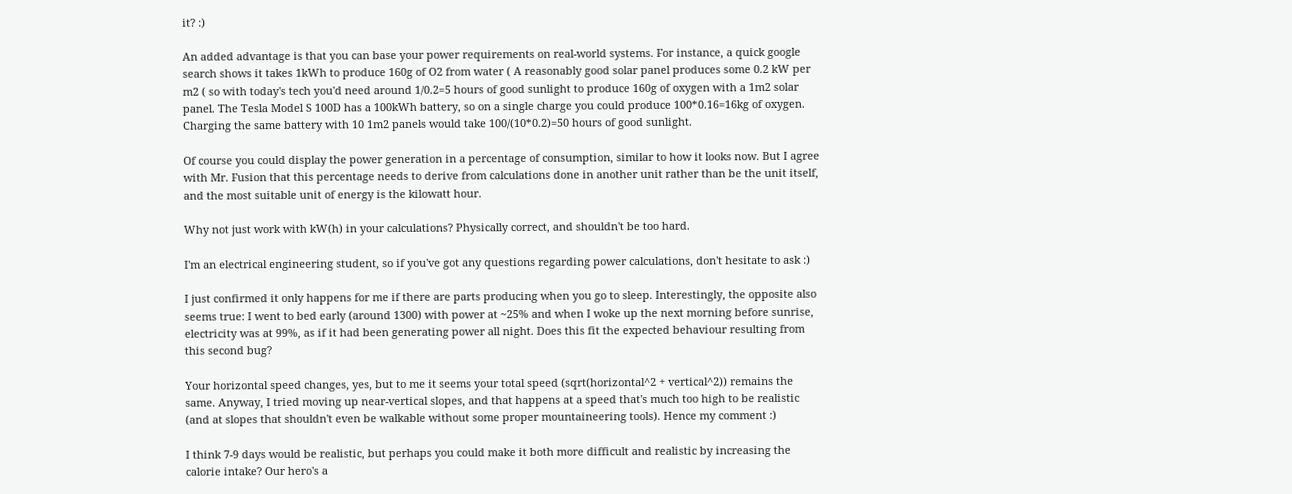it? :)

An added advantage is that you can base your power requirements on real-world systems. For instance, a quick google search shows it takes 1kWh to produce 160g of O2 from water ( A reasonably good solar panel produces some 0.2 kW per m2 ( so with today's tech you'd need around 1/0.2=5 hours of good sunlight to produce 160g of oxygen with a 1m2 solar panel. The Tesla Model S 100D has a 100kWh battery, so on a single charge you could produce 100*0.16=16kg of oxygen. Charging the same battery with 10 1m2 panels would take 100/(10*0.2)=50 hours of good sunlight.

Of course you could display the power generation in a percentage of consumption, similar to how it looks now. But I agree with Mr. Fusion that this percentage needs to derive from calculations done in another unit rather than be the unit itself, and the most suitable unit of energy is the kilowatt hour.

Why not just work with kW(h) in your calculations? Physically correct, and shouldn't be too hard.

I'm an electrical engineering student, so if you've got any questions regarding power calculations, don't hesitate to ask :)

I just confirmed it only happens for me if there are parts producing when you go to sleep. Interestingly, the opposite also seems true: I went to bed early (around 1300) with power at ~25% and when I woke up the next morning before sunrise, electricity was at 99%, as if it had been generating power all night. Does this fit the expected behaviour resulting from this second bug?

Your horizontal speed changes, yes, but to me it seems your total speed (sqrt(horizontal^2 + vertical^2)) remains the same. Anyway, I tried moving up near-vertical slopes, and that happens at a speed that's much too high to be realistic (and at slopes that shouldn't even be walkable without some proper mountaineering tools). Hence my comment :)

I think 7-9 days would be realistic, but perhaps you could make it both more difficult and realistic by increasing the calorie intake? Our hero's a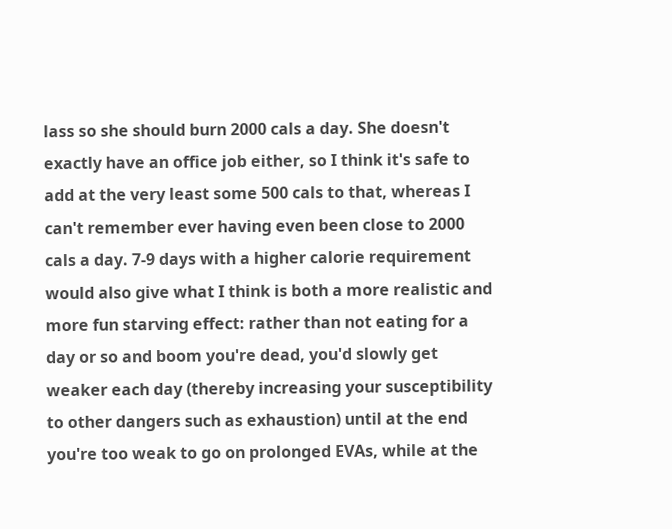lass so she should burn 2000 cals a day. She doesn't exactly have an office job either, so I think it's safe to add at the very least some 500 cals to that, whereas I can't remember ever having even been close to 2000 cals a day. 7-9 days with a higher calorie requirement  would also give what I think is both a more realistic and more fun starving effect: rather than not eating for a day or so and boom you're dead, you'd slowly get weaker each day (thereby increasing your susceptibility to other dangers such as exhaustion) until at the end you're too weak to go on prolonged EVAs, while at the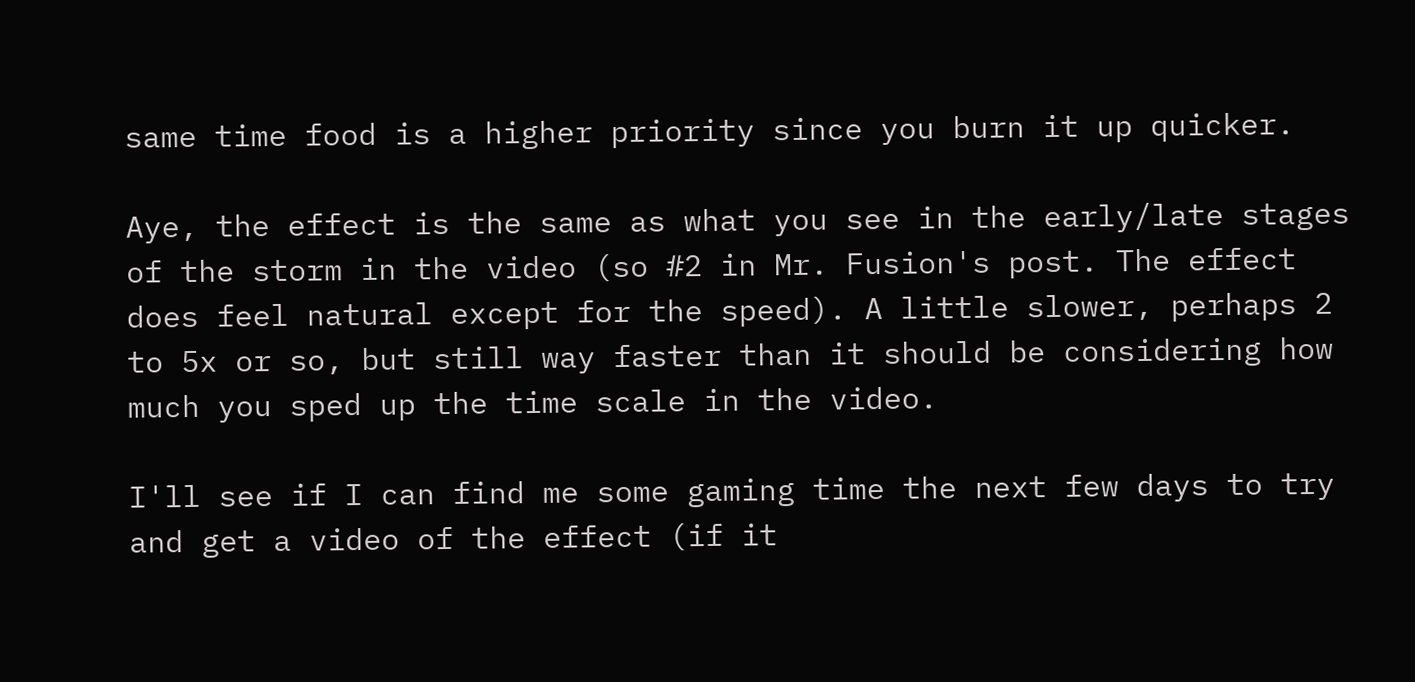same time food is a higher priority since you burn it up quicker.

Aye, the effect is the same as what you see in the early/late stages of the storm in the video (so #2 in Mr. Fusion's post. The effect does feel natural except for the speed). A little slower, perhaps 2 to 5x or so, but still way faster than it should be considering how much you sped up the time scale in the video.

I'll see if I can find me some gaming time the next few days to try and get a video of the effect (if it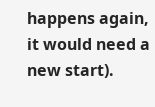happens again, it would need a new start).